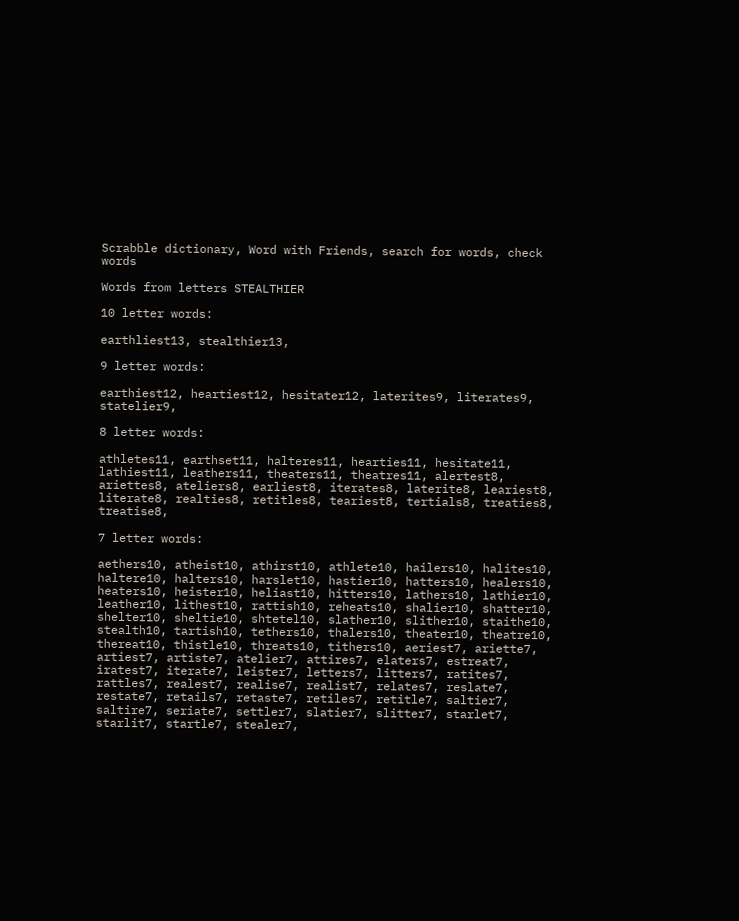Scrabble dictionary, Word with Friends, search for words, check words

Words from letters STEALTHIER

10 letter words:

earthliest13, stealthier13,

9 letter words:

earthiest12, heartiest12, hesitater12, laterites9, literates9, statelier9,

8 letter words:

athletes11, earthset11, halteres11, hearties11, hesitate11, lathiest11, leathers11, theaters11, theatres11, alertest8, ariettes8, ateliers8, earliest8, iterates8, laterite8, leariest8, literate8, realties8, retitles8, teariest8, tertials8, treaties8, treatise8,

7 letter words:

aethers10, atheist10, athirst10, athlete10, hailers10, halites10, haltere10, halters10, harslet10, hastier10, hatters10, healers10, heaters10, heister10, heliast10, hitters10, lathers10, lathier10, leather10, lithest10, rattish10, reheats10, shalier10, shatter10, shelter10, sheltie10, shtetel10, slather10, slither10, staithe10, stealth10, tartish10, tethers10, thalers10, theater10, theatre10, thereat10, thistle10, threats10, tithers10, aeriest7, ariette7, artiest7, artiste7, atelier7, attires7, elaters7, estreat7, iratest7, iterate7, leister7, letters7, litters7, ratites7, rattles7, realest7, realise7, realist7, relates7, reslate7, restate7, retails7, retaste7, retiles7, retitle7, saltier7, saltire7, seriate7, settler7, slatier7, slitter7, starlet7, starlit7, startle7, stealer7,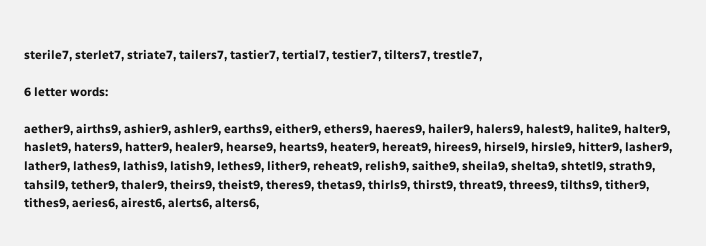sterile7, sterlet7, striate7, tailers7, tastier7, tertial7, testier7, tilters7, trestle7,

6 letter words:

aether9, airths9, ashier9, ashler9, earths9, either9, ethers9, haeres9, hailer9, halers9, halest9, halite9, halter9, haslet9, haters9, hatter9, healer9, hearse9, hearts9, heater9, hereat9, hirees9, hirsel9, hirsle9, hitter9, lasher9, lather9, lathes9, lathis9, latish9, lethes9, lither9, reheat9, relish9, saithe9, sheila9, shelta9, shtetl9, strath9, tahsil9, tether9, thaler9, theirs9, theist9, theres9, thetas9, thirls9, thirst9, threat9, threes9, tilths9, tither9, tithes9, aeries6, airest6, alerts6, alters6,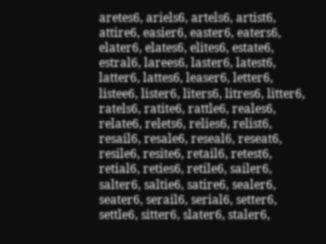aretes6, ariels6, artels6, artist6, attire6, easier6, easter6, eaters6, elater6, elates6, elites6, estate6, estral6, larees6, laster6, latest6, latter6, lattes6, leaser6, letter6, listee6, lister6, liters6, litres6, litter6, ratels6, ratite6, rattle6, reales6, relate6, relets6, relies6, relist6, resail6, resale6, reseal6, reseat6, resile6, resite6, retail6, retest6, retial6, reties6, retile6, sailer6, salter6, saltie6, satire6, sealer6, seater6, serail6, serial6, setter6, settle6, sitter6, slater6, staler6,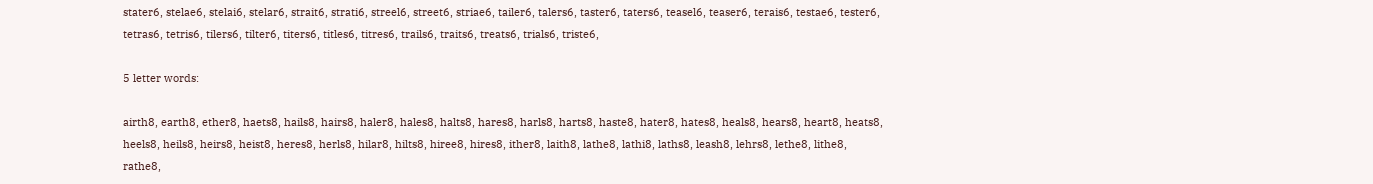stater6, stelae6, stelai6, stelar6, strait6, strati6, streel6, street6, striae6, tailer6, talers6, taster6, taters6, teasel6, teaser6, terais6, testae6, tester6, tetras6, tetris6, tilers6, tilter6, titers6, titles6, titres6, trails6, traits6, treats6, trials6, triste6,

5 letter words:

airth8, earth8, ether8, haets8, hails8, hairs8, haler8, hales8, halts8, hares8, harls8, harts8, haste8, hater8, hates8, heals8, hears8, heart8, heats8, heels8, heils8, heirs8, heist8, heres8, herls8, hilar8, hilts8, hiree8, hires8, ither8, laith8, lathe8, lathi8, laths8, leash8, lehrs8, lethe8, lithe8, rathe8,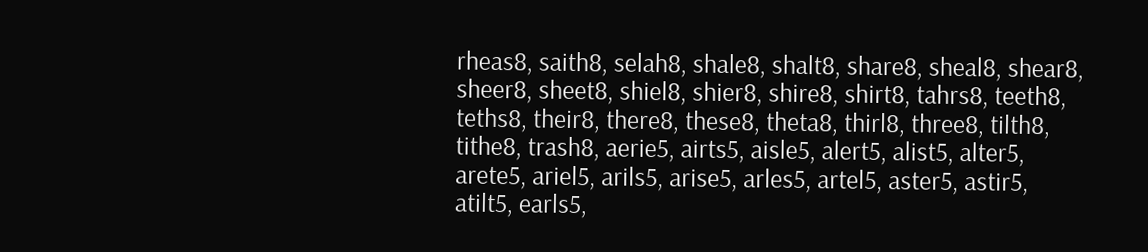rheas8, saith8, selah8, shale8, shalt8, share8, sheal8, shear8, sheer8, sheet8, shiel8, shier8, shire8, shirt8, tahrs8, teeth8, teths8, their8, there8, these8, theta8, thirl8, three8, tilth8, tithe8, trash8, aerie5, airts5, aisle5, alert5, alist5, alter5, arete5, ariel5, arils5, arise5, arles5, artel5, aster5, astir5, atilt5, earls5,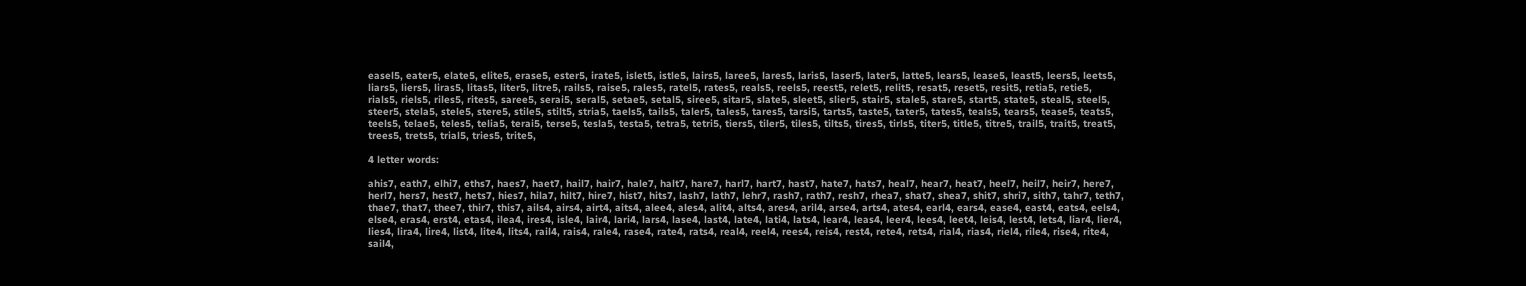easel5, eater5, elate5, elite5, erase5, ester5, irate5, islet5, istle5, lairs5, laree5, lares5, laris5, laser5, later5, latte5, lears5, lease5, least5, leers5, leets5, liars5, liers5, liras5, litas5, liter5, litre5, rails5, raise5, rales5, ratel5, rates5, reals5, reels5, reest5, relet5, relit5, resat5, reset5, resit5, retia5, retie5, rials5, riels5, riles5, rites5, saree5, serai5, seral5, setae5, setal5, siree5, sitar5, slate5, sleet5, slier5, stair5, stale5, stare5, start5, state5, steal5, steel5, steer5, stela5, stele5, stere5, stile5, stilt5, stria5, taels5, tails5, taler5, tales5, tares5, tarsi5, tarts5, taste5, tater5, tates5, teals5, tears5, tease5, teats5, teels5, telae5, teles5, telia5, terai5, terse5, tesla5, testa5, tetra5, tetri5, tiers5, tiler5, tiles5, tilts5, tires5, tirls5, titer5, title5, titre5, trail5, trait5, treat5, trees5, trets5, trial5, tries5, trite5,

4 letter words:

ahis7, eath7, elhi7, eths7, haes7, haet7, hail7, hair7, hale7, halt7, hare7, harl7, hart7, hast7, hate7, hats7, heal7, hear7, heat7, heel7, heil7, heir7, here7, herl7, hers7, hest7, hets7, hies7, hila7, hilt7, hire7, hist7, hits7, lash7, lath7, lehr7, rash7, rath7, resh7, rhea7, shat7, shea7, shit7, shri7, sith7, tahr7, teth7, thae7, that7, thee7, thir7, this7, ails4, airs4, airt4, aits4, alee4, ales4, alit4, alts4, ares4, aril4, arse4, arts4, ates4, earl4, ears4, ease4, east4, eats4, eels4, else4, eras4, erst4, etas4, ilea4, ires4, isle4, lair4, lari4, lars4, lase4, last4, late4, lati4, lats4, lear4, leas4, leer4, lees4, leet4, leis4, lest4, lets4, liar4, lier4, lies4, lira4, lire4, list4, lite4, lits4, rail4, rais4, rale4, rase4, rate4, rats4, real4, reel4, rees4, reis4, rest4, rete4, rets4, rial4, rias4, riel4, rile4, rise4, rite4, sail4,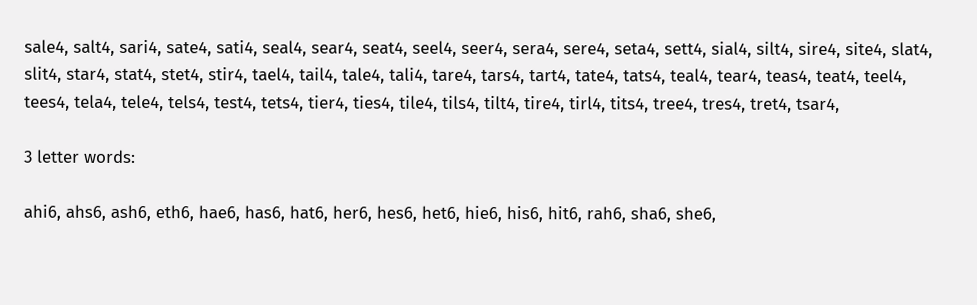sale4, salt4, sari4, sate4, sati4, seal4, sear4, seat4, seel4, seer4, sera4, sere4, seta4, sett4, sial4, silt4, sire4, site4, slat4, slit4, star4, stat4, stet4, stir4, tael4, tail4, tale4, tali4, tare4, tars4, tart4, tate4, tats4, teal4, tear4, teas4, teat4, teel4, tees4, tela4, tele4, tels4, test4, tets4, tier4, ties4, tile4, tils4, tilt4, tire4, tirl4, tits4, tree4, tres4, tret4, tsar4,

3 letter words:

ahi6, ahs6, ash6, eth6, hae6, has6, hat6, her6, hes6, het6, hie6, his6, hit6, rah6, sha6, she6,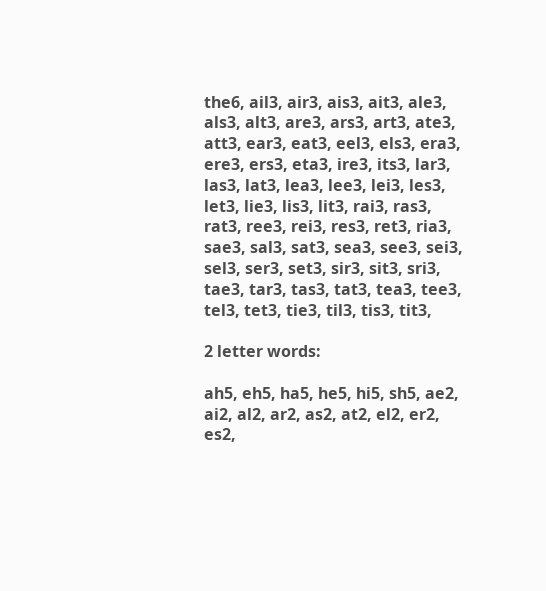the6, ail3, air3, ais3, ait3, ale3, als3, alt3, are3, ars3, art3, ate3, att3, ear3, eat3, eel3, els3, era3, ere3, ers3, eta3, ire3, its3, lar3, las3, lat3, lea3, lee3, lei3, les3, let3, lie3, lis3, lit3, rai3, ras3, rat3, ree3, rei3, res3, ret3, ria3, sae3, sal3, sat3, sea3, see3, sei3, sel3, ser3, set3, sir3, sit3, sri3, tae3, tar3, tas3, tat3, tea3, tee3, tel3, tet3, tie3, til3, tis3, tit3,

2 letter words:

ah5, eh5, ha5, he5, hi5, sh5, ae2, ai2, al2, ar2, as2, at2, el2, er2, es2,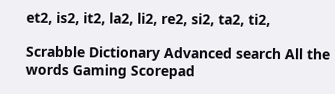et2, is2, it2, la2, li2, re2, si2, ta2, ti2,

Scrabble Dictionary Advanced search All the words Gaming Scorepad